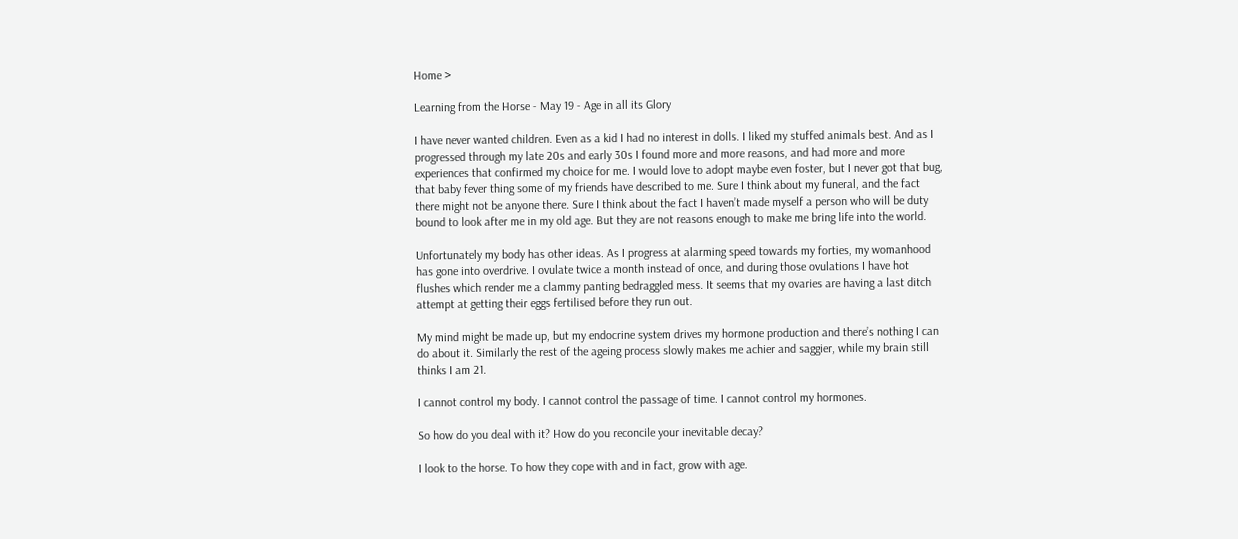Home >

Learning from the Horse - May 19 - Age in all its Glory

I have never wanted children. Even as a kid I had no interest in dolls. I liked my stuffed animals best. And as I progressed through my late 20s and early 30s I found more and more reasons, and had more and more experiences that confirmed my choice for me. I would love to adopt maybe even foster, but I never got that bug, that baby fever thing some of my friends have described to me. Sure I think about my funeral, and the fact there might not be anyone there. Sure I think about the fact I haven’t made myself a person who will be duty bound to look after me in my old age. But they are not reasons enough to make me bring life into the world.

Unfortunately my body has other ideas. As I progress at alarming speed towards my forties, my womanhood has gone into overdrive. I ovulate twice a month instead of once, and during those ovulations I have hot flushes which render me a clammy panting bedraggled mess. It seems that my ovaries are having a last ditch attempt at getting their eggs fertilised before they run out.

My mind might be made up, but my endocrine system drives my hormone production and there’s nothing I can do about it. Similarly the rest of the ageing process slowly makes me achier and saggier, while my brain still thinks I am 21.

I cannot control my body. I cannot control the passage of time. I cannot control my hormones.

So how do you deal with it? How do you reconcile your inevitable decay?

I look to the horse. To how they cope with and in fact, grow with age.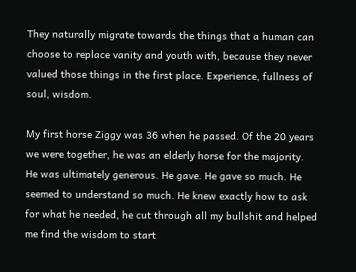They naturally migrate towards the things that a human can choose to replace vanity and youth with, because they never valued those things in the first place. Experience, fullness of soul, wisdom.

My first horse Ziggy was 36 when he passed. Of the 20 years we were together, he was an elderly horse for the majority. He was ultimately generous. He gave. He gave so much. He seemed to understand so much. He knew exactly how to ask for what he needed, he cut through all my bullshit and helped me find the wisdom to start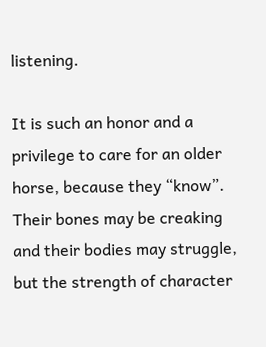listening.

It is such an honor and a privilege to care for an older horse, because they “know”. Their bones may be creaking and their bodies may struggle, but the strength of character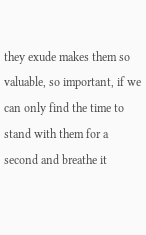they exude makes them so valuable, so important, if we can only find the time to stand with them for a second and breathe it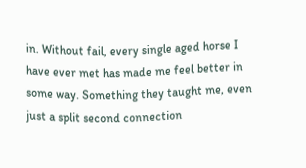in. Without fail, every single aged horse I have ever met has made me feel better in some way. Something they taught me, even just a split second connection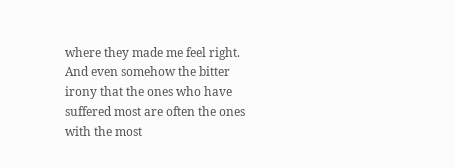where they made me feel right. And even somehow the bitter irony that the ones who have suffered most are often the ones with the most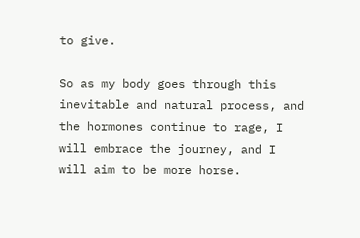to give.

So as my body goes through this inevitable and natural process, and the hormones continue to rage, I will embrace the journey, and I will aim to be more horse.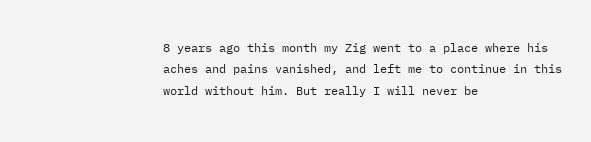8 years ago this month my Zig went to a place where his aches and pains vanished, and left me to continue in this world without him. But really I will never be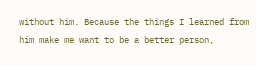without him. Because the things I learned from him make me want to be a better person,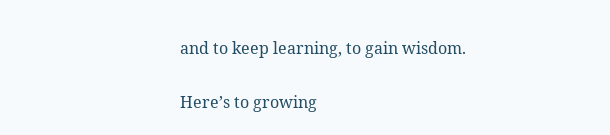and to keep learning, to gain wisdom.

Here’s to growing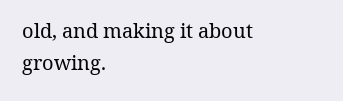old, and making it about growing.